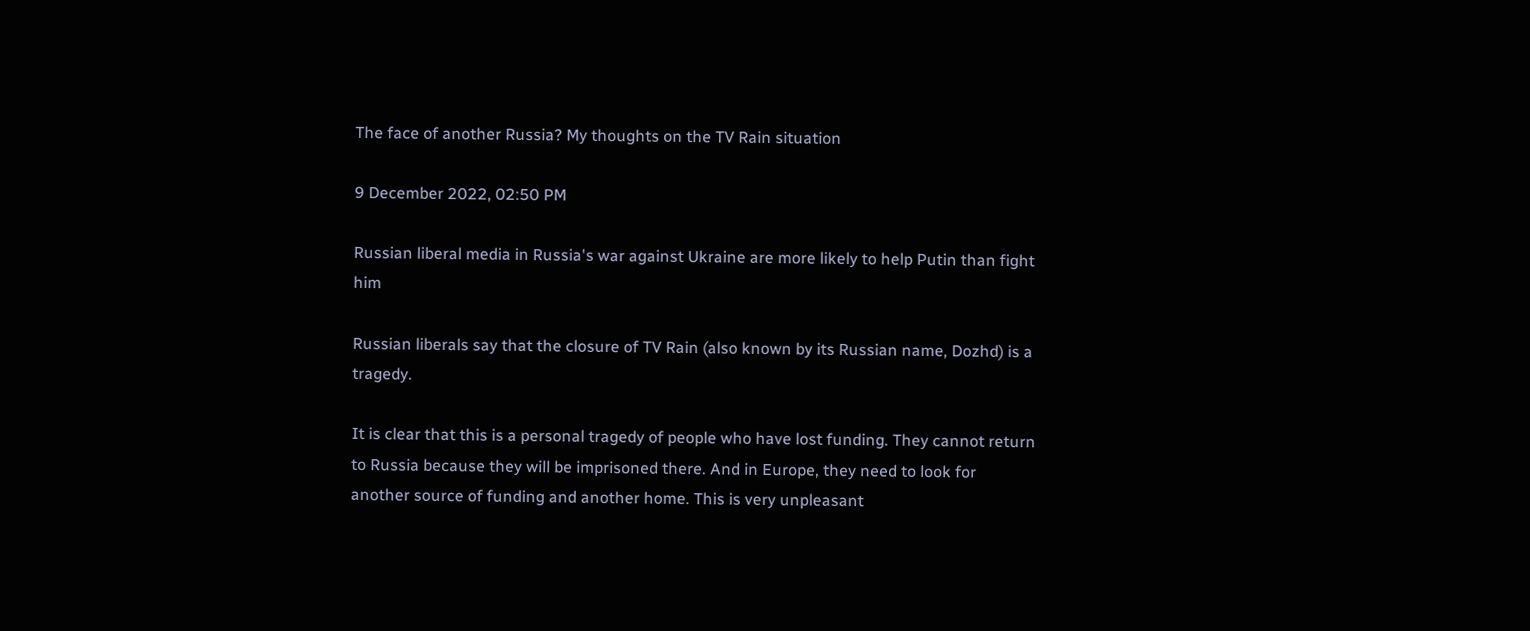The face of another Russia? My thoughts on the TV Rain situation

9 December 2022, 02:50 PM

Russian liberal media in Russia's war against Ukraine are more likely to help Putin than fight him

Russian liberals say that the closure of TV Rain (also known by its Russian name, Dozhd) is a tragedy.

It is clear that this is a personal tragedy of people who have lost funding. They cannot return to Russia because they will be imprisoned there. And in Europe, they need to look for another source of funding and another home. This is very unpleasant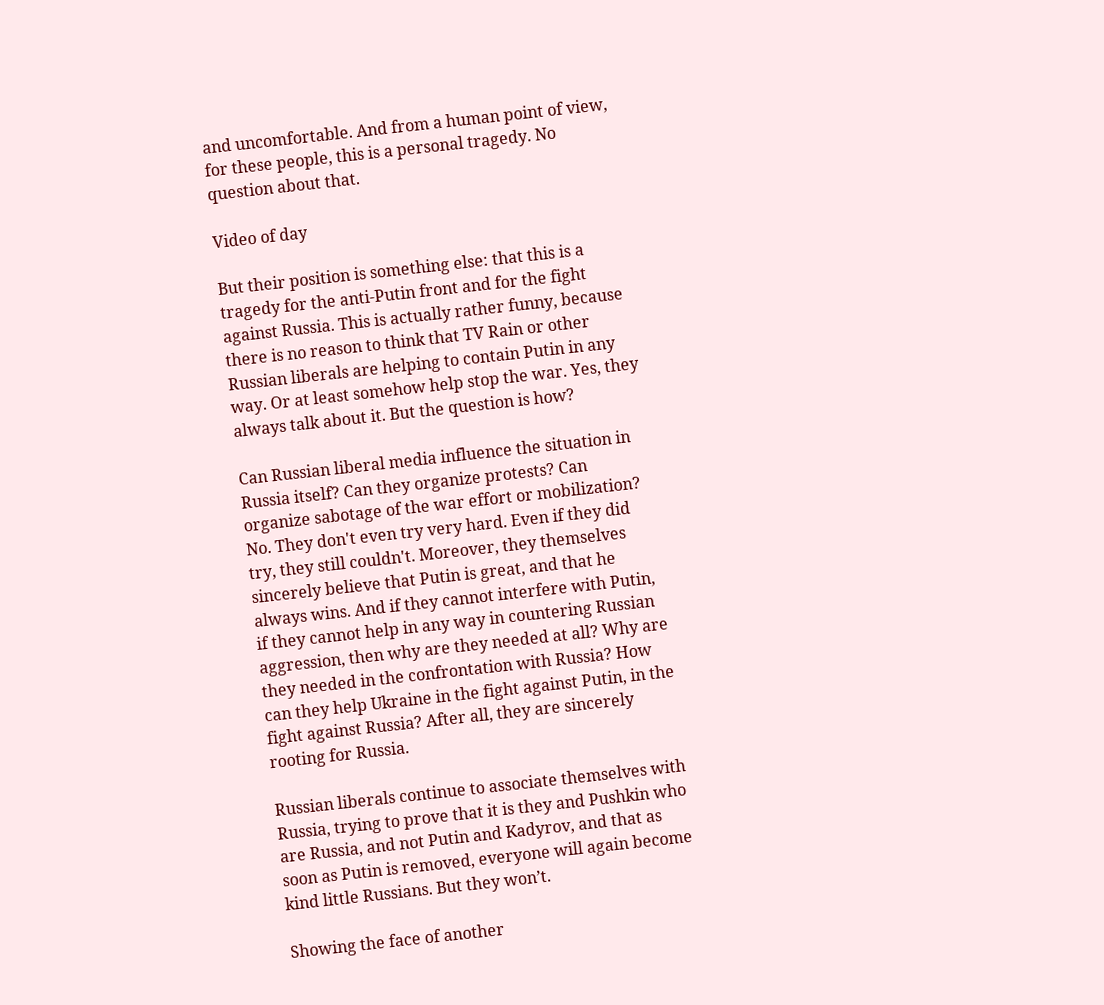and uncomfortable. And from a human point of view, for these people, this is a personal tragedy. No question about that.

Video of day

But their position is something else: that this is a tragedy for the anti-Putin front and for the fight against Russia. This is actually rather funny, because there is no reason to think that TV Rain or other Russian liberals are helping to contain Putin in any way. Or at least somehow help stop the war. Yes, they always talk about it. But the question is how?

Can Russian liberal media influence the situation in Russia itself? Can they organize protests? Can organize sabotage of the war effort or mobilization? No. They don't even try very hard. Even if they did try, they still couldn't. Moreover, they themselves sincerely believe that Putin is great, and that he always wins. And if they cannot interfere with Putin, if they cannot help in any way in countering Russian aggression, then why are they needed at all? Why are they needed in the confrontation with Russia? How can they help Ukraine in the fight against Putin, in the fight against Russia? After all, they are sincerely rooting for Russia.

Russian liberals continue to associate themselves with Russia, trying to prove that it is they and Pushkin who are Russia, and not Putin and Kadyrov, and that as soon as Putin is removed, everyone will again become kind little Russians. But they won’t.

Showing the face of another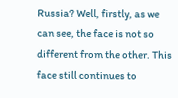Russia? Well, firstly, as we can see, the face is not so different from the other. This face still continues to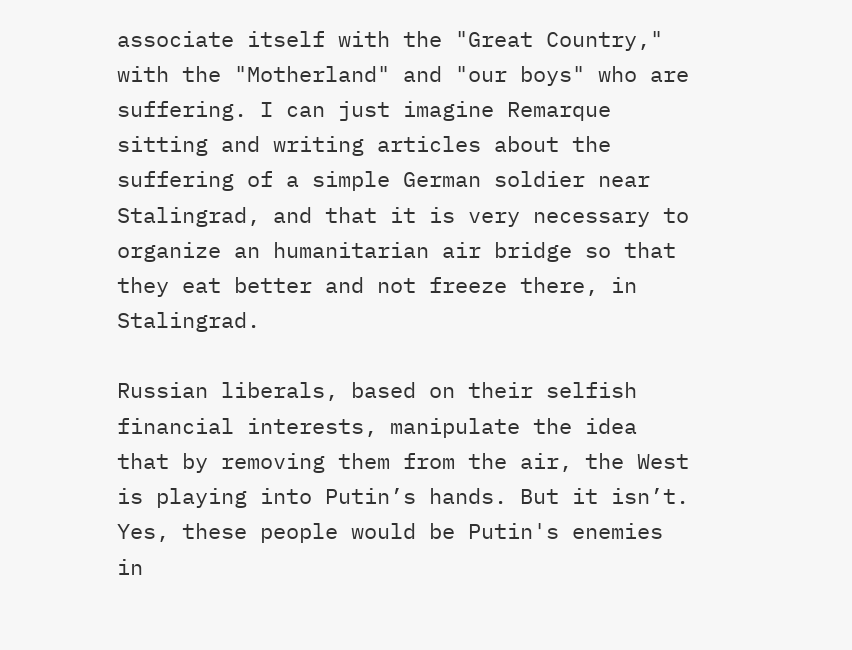associate itself with the "Great Country," with the "Motherland" and "our boys" who are suffering. I can just imagine Remarque sitting and writing articles about the suffering of a simple German soldier near Stalingrad, and that it is very necessary to organize an humanitarian air bridge so that they eat better and not freeze there, in Stalingrad.

Russian liberals, based on their selfish financial interests, manipulate the idea that by removing them from the air, the West is playing into Putin’s hands. But it isn’t. Yes, these people would be Putin's enemies in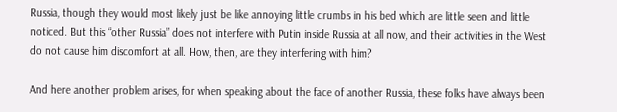Russia, though they would most likely just be like annoying little crumbs in his bed which are little seen and little noticed. But this “other Russia” does not interfere with Putin inside Russia at all now, and their activities in the West do not cause him discomfort at all. How, then, are they interfering with him?

And here another problem arises, for when speaking about the face of another Russia, these folks have always been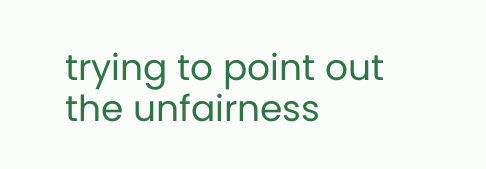trying to point out the unfairness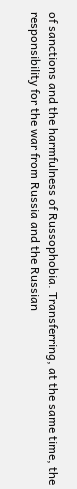of sanctions and the harmfulness of Russophobia. Transferring, at the same time, the responsibility for the war from Russia and the Russian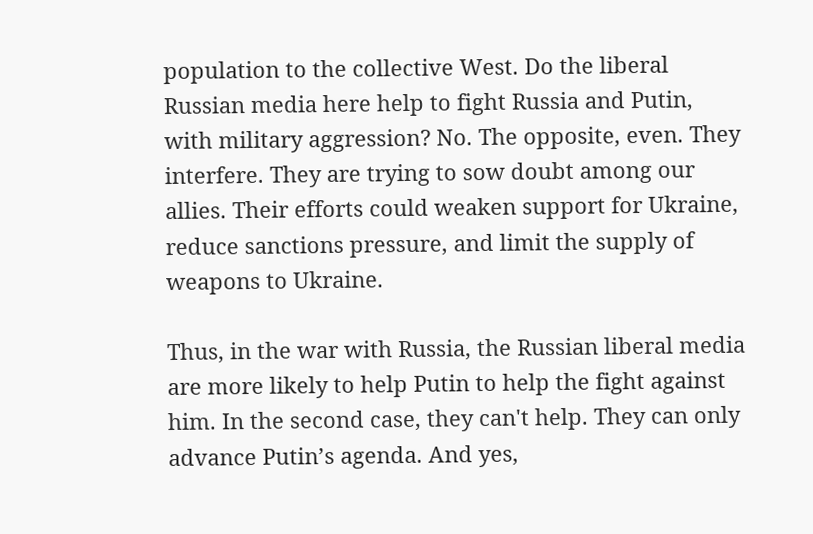population to the collective West. Do the liberal Russian media here help to fight Russia and Putin, with military aggression? No. The opposite, even. They interfere. They are trying to sow doubt among our allies. Their efforts could weaken support for Ukraine, reduce sanctions pressure, and limit the supply of weapons to Ukraine.

Thus, in the war with Russia, the Russian liberal media are more likely to help Putin to help the fight against him. In the second case, they can't help. They can only advance Putin’s agenda. And yes,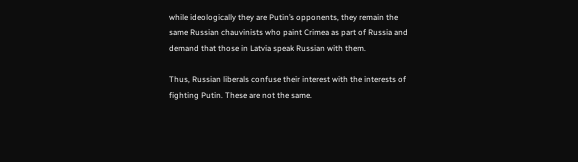while ideologically they are Putin’s opponents, they remain the same Russian chauvinists who paint Crimea as part of Russia and demand that those in Latvia speak Russian with them.

Thus, Russian liberals confuse their interest with the interests of fighting Putin. These are not the same.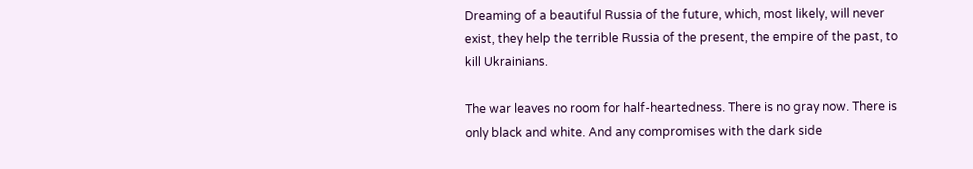Dreaming of a beautiful Russia of the future, which, most likely, will never exist, they help the terrible Russia of the present, the empire of the past, to kill Ukrainians.

The war leaves no room for half-heartedness. There is no gray now. There is only black and white. And any compromises with the dark side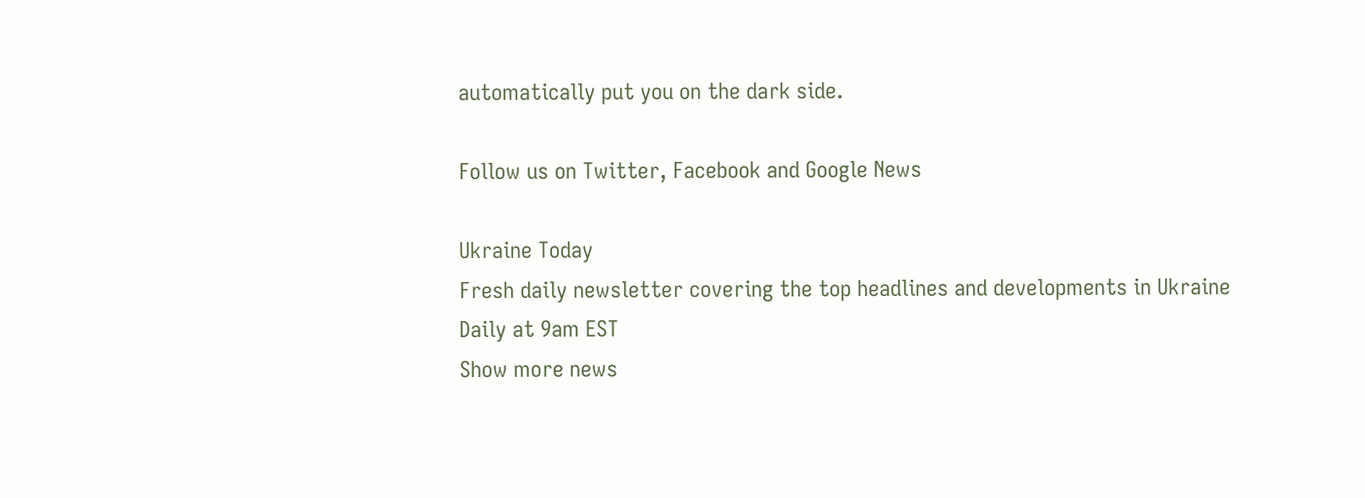automatically put you on the dark side.

Follow us on Twitter, Facebook and Google News

Ukraine Today
Fresh daily newsletter covering the top headlines and developments in Ukraine
Daily at 9am EST
Show more news